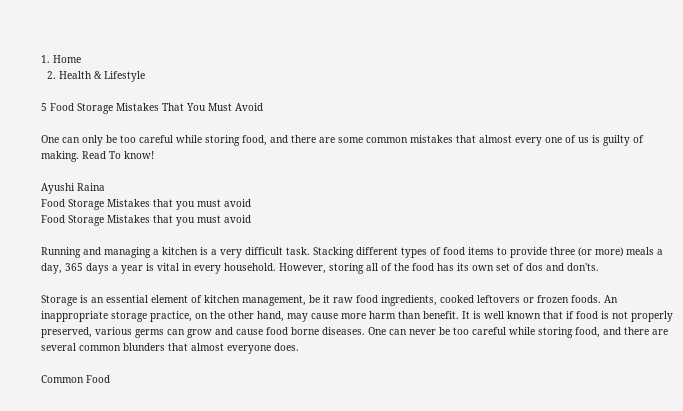1. Home
  2. Health & Lifestyle

5 Food Storage Mistakes That You Must Avoid

One can only be too careful while storing food, and there are some common mistakes that almost every one of us is guilty of making. Read To know!

Ayushi Raina
Food Storage Mistakes that you must avoid
Food Storage Mistakes that you must avoid

Running and managing a kitchen is a very difficult task. Stacking different types of food items to provide three (or more) meals a day, 365 days a year is vital in every household. However, storing all of the food has its own set of dos and don'ts.

Storage is an essential element of kitchen management, be it raw food ingredients, cooked leftovers or frozen foods. An inappropriate storage practice, on the other hand, may cause more harm than benefit. It is well known that if food is not properly preserved, various germs can grow and cause food borne diseases. One can never be too careful while storing food, and there are several common blunders that almost everyone does.

Common Food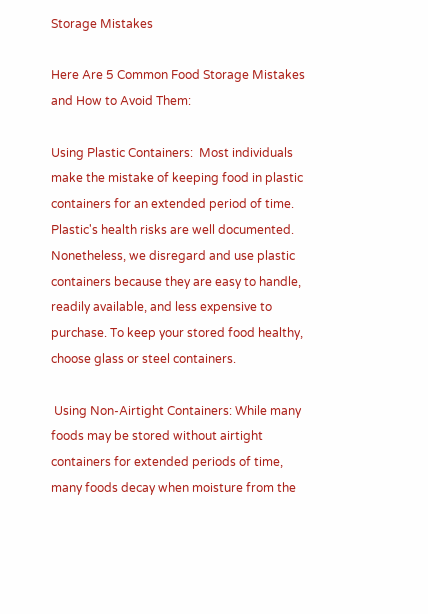Storage Mistakes

Here Are 5 Common Food Storage Mistakes and How to Avoid Them:

Using Plastic Containers:  Most individuals make the mistake of keeping food in plastic containers for an extended period of time. Plastic's health risks are well documented. Nonetheless, we disregard and use plastic containers because they are easy to handle, readily available, and less expensive to purchase. To keep your stored food healthy, choose glass or steel containers.

 Using Non-Airtight Containers: While many foods may be stored without airtight containers for extended periods of time, many foods decay when moisture from the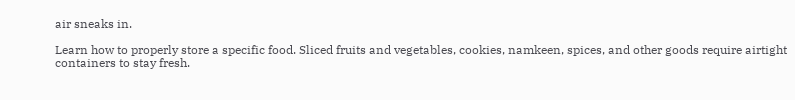air sneaks in.

Learn how to properly store a specific food. Sliced fruits and vegetables, cookies, namkeen, spices, and other goods require airtight containers to stay fresh.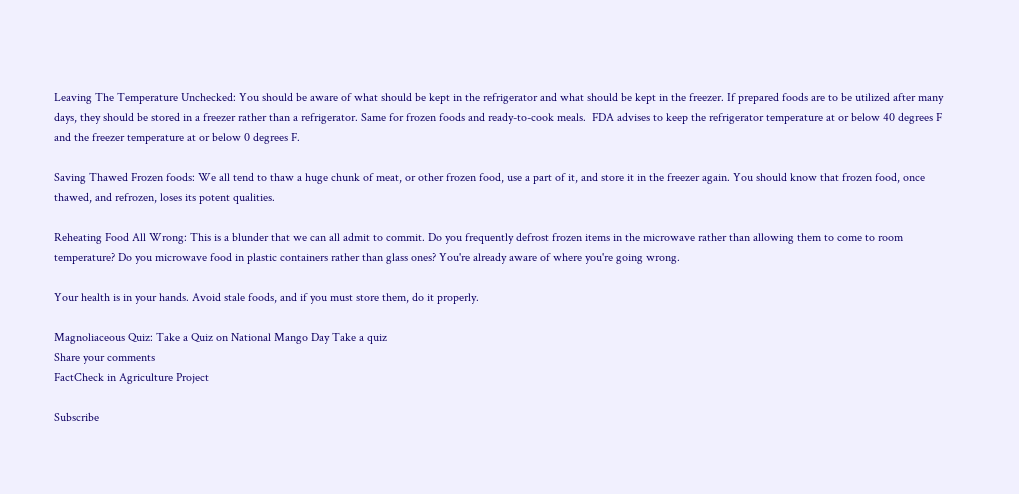Leaving The Temperature Unchecked: You should be aware of what should be kept in the refrigerator and what should be kept in the freezer. If prepared foods are to be utilized after many days, they should be stored in a freezer rather than a refrigerator. Same for frozen foods and ready-to-cook meals.  FDA advises to keep the refrigerator temperature at or below 40 degrees F and the freezer temperature at or below 0 degrees F.

Saving Thawed Frozen foods: We all tend to thaw a huge chunk of meat, or other frozen food, use a part of it, and store it in the freezer again. You should know that frozen food, once thawed, and refrozen, loses its potent qualities.

Reheating Food All Wrong: This is a blunder that we can all admit to commit. Do you frequently defrost frozen items in the microwave rather than allowing them to come to room temperature? Do you microwave food in plastic containers rather than glass ones? You're already aware of where you're going wrong.

Your health is in your hands. Avoid stale foods, and if you must store them, do it properly.

Magnoliaceous Quiz: Take a Quiz on National Mango Day Take a quiz
Share your comments
FactCheck in Agriculture Project

Subscribe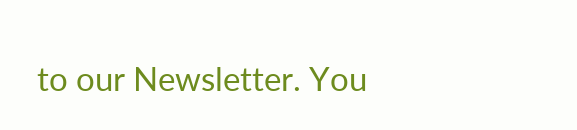to our Newsletter. You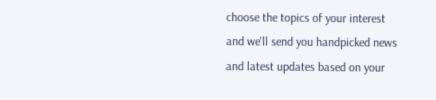choose the topics of your interest and we'll send you handpicked news and latest updates based on your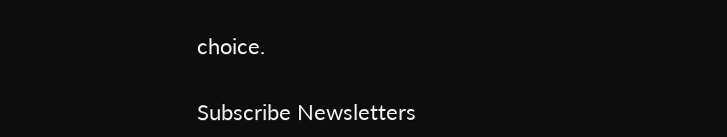choice.

Subscribe Newsletters